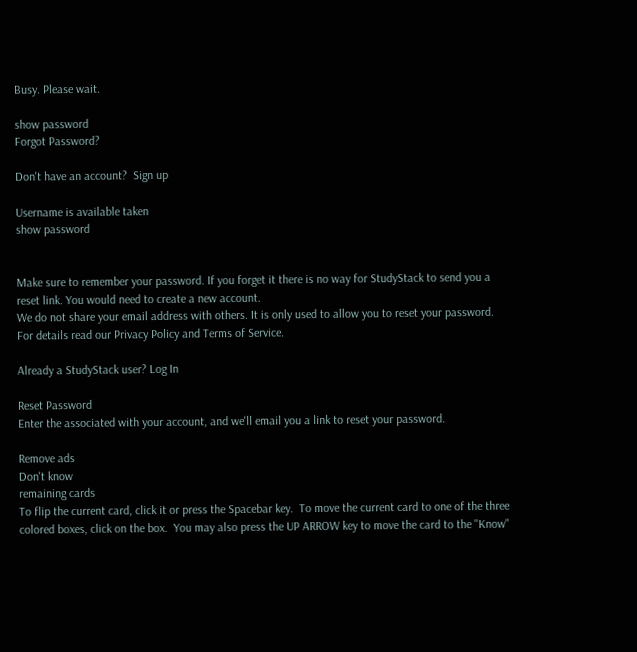Busy. Please wait.

show password
Forgot Password?

Don't have an account?  Sign up

Username is available taken
show password


Make sure to remember your password. If you forget it there is no way for StudyStack to send you a reset link. You would need to create a new account.
We do not share your email address with others. It is only used to allow you to reset your password. For details read our Privacy Policy and Terms of Service.

Already a StudyStack user? Log In

Reset Password
Enter the associated with your account, and we'll email you a link to reset your password.

Remove ads
Don't know
remaining cards
To flip the current card, click it or press the Spacebar key.  To move the current card to one of the three colored boxes, click on the box.  You may also press the UP ARROW key to move the card to the "Know"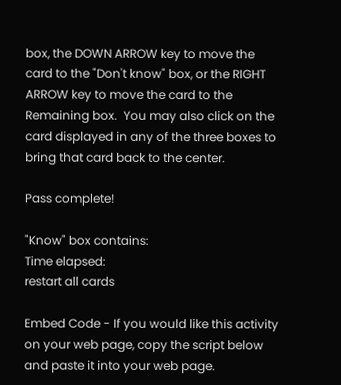box, the DOWN ARROW key to move the card to the "Don't know" box, or the RIGHT ARROW key to move the card to the Remaining box.  You may also click on the card displayed in any of the three boxes to bring that card back to the center.

Pass complete!

"Know" box contains:
Time elapsed:
restart all cards

Embed Code - If you would like this activity on your web page, copy the script below and paste it into your web page.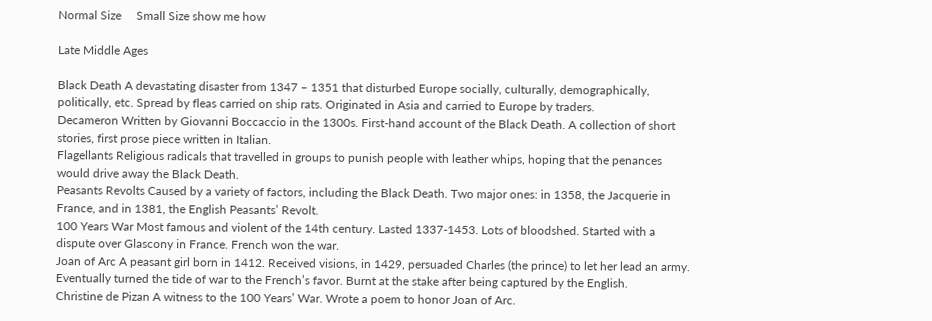Normal Size     Small Size show me how

Late Middle Ages

Black Death A devastating disaster from 1347 – 1351 that disturbed Europe socially, culturally, demographically, politically, etc. Spread by fleas carried on ship rats. Originated in Asia and carried to Europe by traders.
Decameron Written by Giovanni Boccaccio in the 1300s. First-hand account of the Black Death. A collection of short stories, first prose piece written in Italian.
Flagellants Religious radicals that travelled in groups to punish people with leather whips, hoping that the penances would drive away the Black Death.
Peasants Revolts Caused by a variety of factors, including the Black Death. Two major ones: in 1358, the Jacquerie in France, and in 1381, the English Peasants’ Revolt.
100 Years War Most famous and violent of the 14th century. Lasted 1337-1453. Lots of bloodshed. Started with a dispute over Glascony in France. French won the war.
Joan of Arc A peasant girl born in 1412. Received visions, in 1429, persuaded Charles (the prince) to let her lead an army. Eventually turned the tide of war to the French’s favor. Burnt at the stake after being captured by the English.
Christine de Pizan A witness to the 100 Years’ War. Wrote a poem to honor Joan of Arc.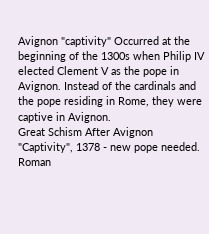Avignon "captivity" Occurred at the beginning of the 1300s when Philip IV elected Clement V as the pope in Avignon. Instead of the cardinals and the pope residing in Rome, they were captive in Avignon.
Great Schism After Avignon "Captivity", 1378 - new pope needed. Roman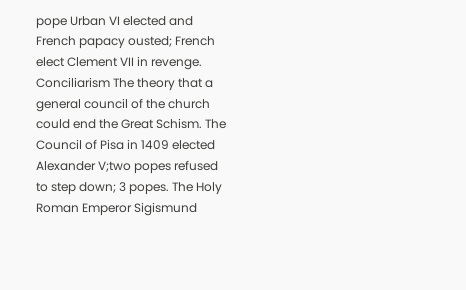pope Urban VI elected and French papacy ousted; French elect Clement VII in revenge.
Conciliarism The theory that a general council of the church could end the Great Schism. The Council of Pisa in 1409 elected Alexander V;two popes refused to step down; 3 popes. The Holy Roman Emperor Sigismund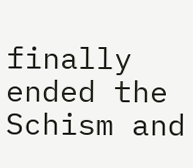finally ended the Schism and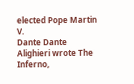elected Pope Martin V.
Dante Dante Alighieri wrote The Inferno,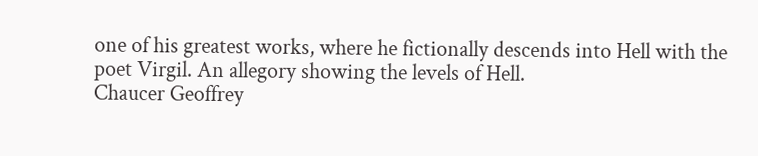one of his greatest works, where he fictionally descends into Hell with the poet Virgil. An allegory showing the levels of Hell.
Chaucer Geoffrey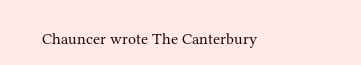Chauncer wrote The Canterbury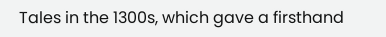Tales in the 1300s, which gave a firsthand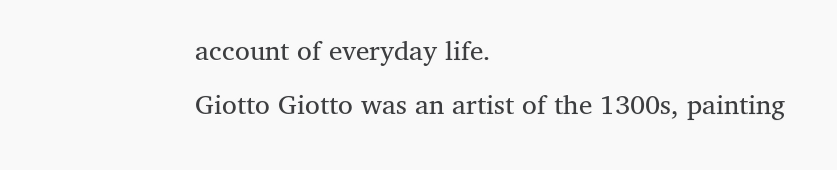account of everyday life.
Giotto Giotto was an artist of the 1300s, painting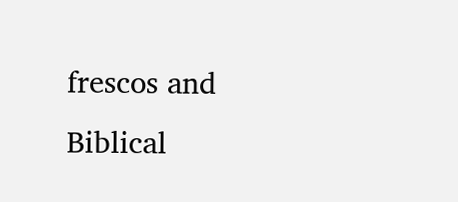frescos and Biblical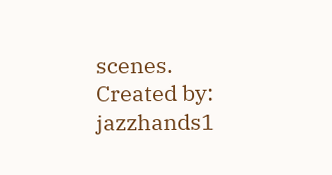scenes.
Created by: jazzhands1